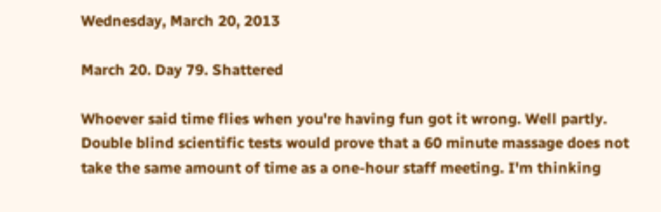Wednesday, March 20, 2013

March 20. Day 79. Shattered

Whoever said time flies when you're having fun got it wrong. Well partly.
Double blind scientific tests would prove that a 60 minute massage does not take the same amount of time as a one-hour staff meeting. I'm thinking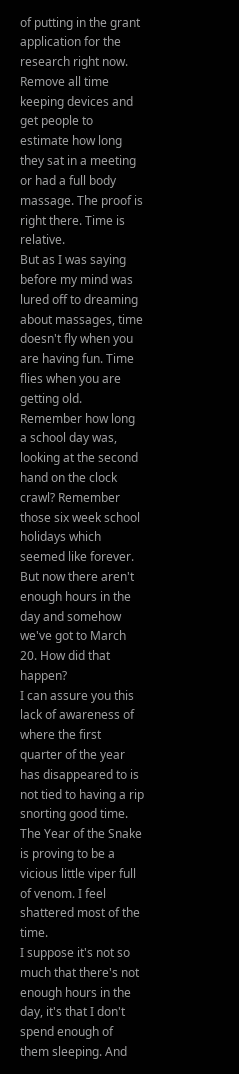of putting in the grant application for the research right now. Remove all time keeping devices and get people to estimate how long they sat in a meeting or had a full body massage. The proof is right there. Time is relative.
But as I was saying before my mind was lured off to dreaming about massages, time doesn't fly when you are having fun. Time flies when you are getting old.
Remember how long a school day was, looking at the second hand on the clock crawl? Remember those six week school holidays which seemed like forever.
But now there aren't enough hours in the day and somehow we've got to March 20. How did that happen?
I can assure you this lack of awareness of where the first quarter of the year has disappeared to is not tied to having a rip snorting good time. The Year of the Snake is proving to be a vicious little viper full of venom. I feel shattered most of the time.
I suppose it's not so much that there's not enough hours in the day, it's that I don't spend enough of them sleeping. And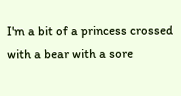I'm a bit of a princess crossed with a bear with a sore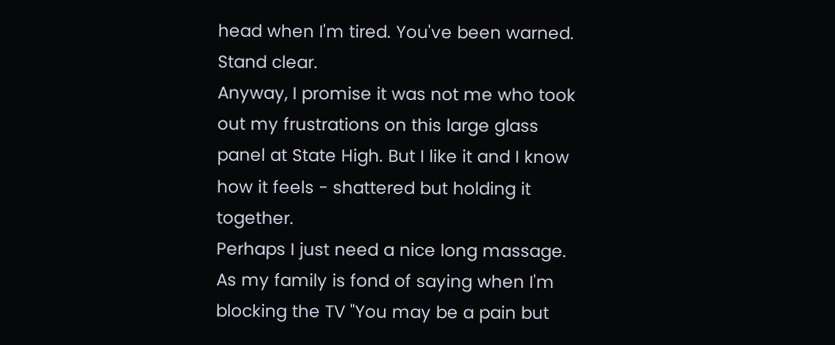head when I'm tired. You've been warned. Stand clear.
Anyway, I promise it was not me who took out my frustrations on this large glass panel at State High. But I like it and I know how it feels - shattered but holding it together.
Perhaps I just need a nice long massage.
As my family is fond of saying when I'm blocking the TV "You may be a pain but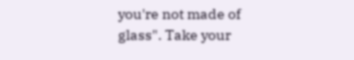you're not made of glass". Take your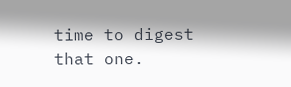time to digest that one.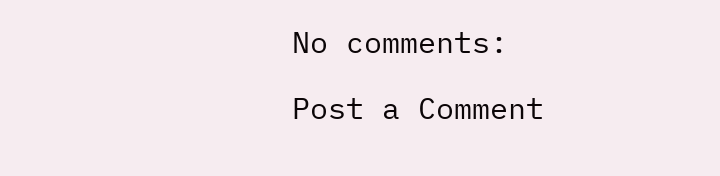No comments:

Post a Comment